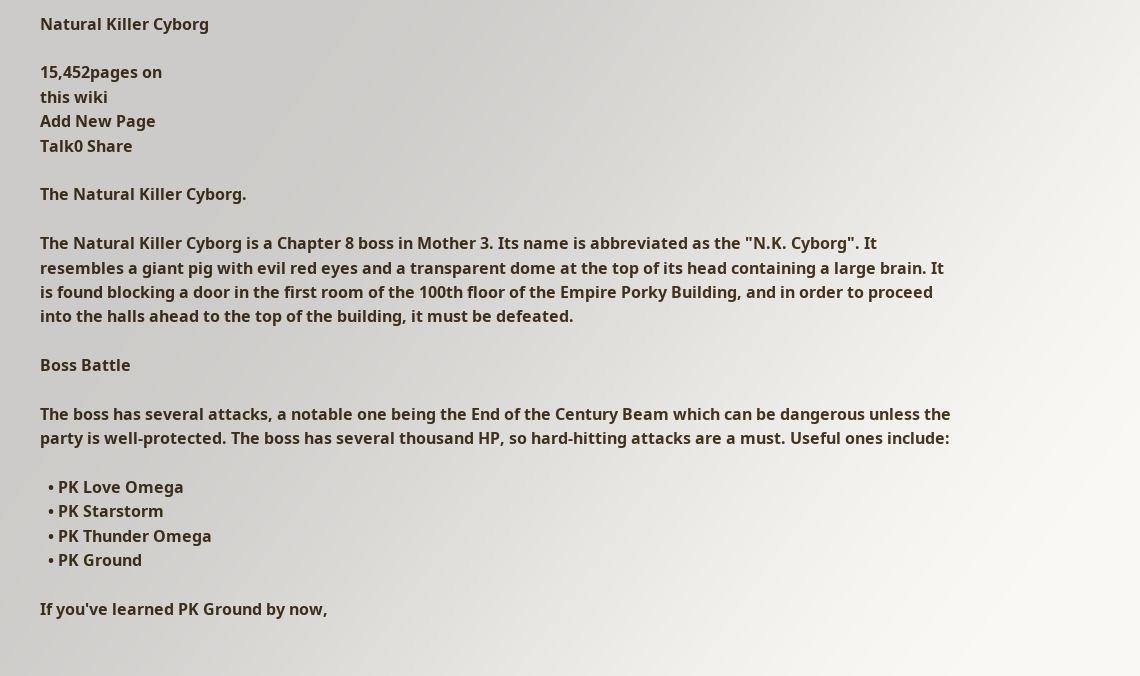Natural Killer Cyborg

15,452pages on
this wiki
Add New Page
Talk0 Share

The Natural Killer Cyborg.

The Natural Killer Cyborg is a Chapter 8 boss in Mother 3. Its name is abbreviated as the "N.K. Cyborg". It resembles a giant pig with evil red eyes and a transparent dome at the top of its head containing a large brain. It is found blocking a door in the first room of the 100th floor of the Empire Porky Building, and in order to proceed into the halls ahead to the top of the building, it must be defeated.

Boss Battle

The boss has several attacks, a notable one being the End of the Century Beam which can be dangerous unless the party is well-protected. The boss has several thousand HP, so hard-hitting attacks are a must. Useful ones include:

  • PK Love Omega
  • PK Starstorm
  • PK Thunder Omega
  • PK Ground

If you've learned PK Ground by now,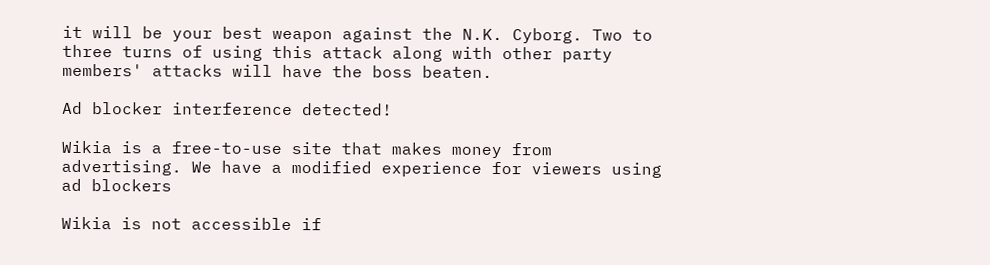it will be your best weapon against the N.K. Cyborg. Two to three turns of using this attack along with other party members' attacks will have the boss beaten.

Ad blocker interference detected!

Wikia is a free-to-use site that makes money from advertising. We have a modified experience for viewers using ad blockers

Wikia is not accessible if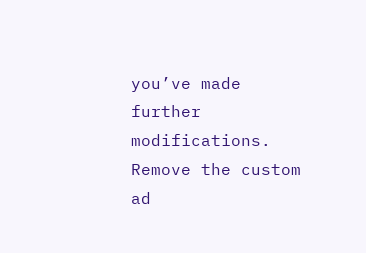you’ve made further modifications. Remove the custom ad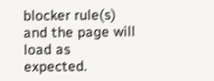blocker rule(s) and the page will load as expected.